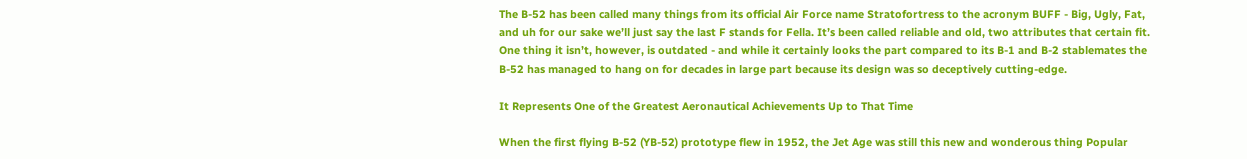The B-52 has been called many things from its official Air Force name Stratofortress to the acronym BUFF - Big, Ugly, Fat, and uh for our sake we’ll just say the last F stands for Fella. It’s been called reliable and old, two attributes that certain fit. One thing it isn’t, however, is outdated - and while it certainly looks the part compared to its B-1 and B-2 stablemates the B-52 has managed to hang on for decades in large part because its design was so deceptively cutting-edge.

It Represents One of the Greatest Aeronautical Achievements Up to That Time

When the first flying B-52 (YB-52) prototype flew in 1952, the Jet Age was still this new and wonderous thing Popular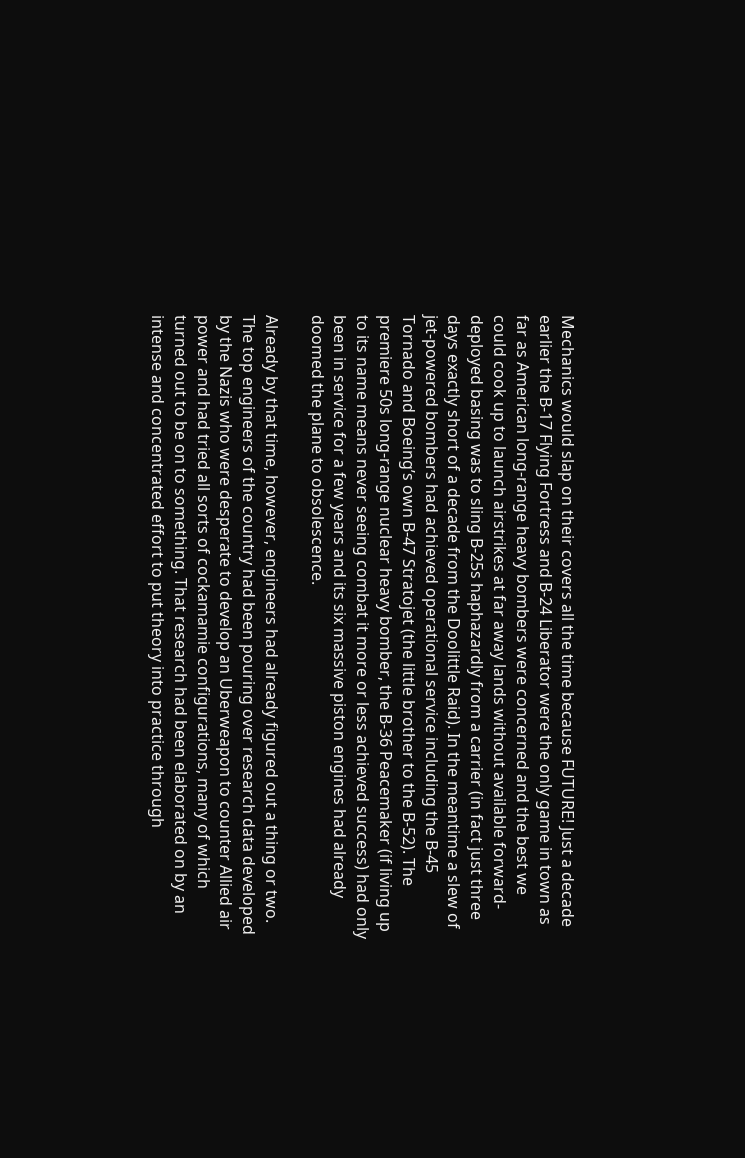Mechanics would slap on their covers all the time because FUTURE! Just a decade earlier the B-17 Flying Fortress and B-24 Liberator were the only game in town as far as American long-range heavy bombers were concerned and the best we could cook up to launch airstrikes at far away lands without available forward-deployed basing was to sling B-25s haphazardly from a carrier (in fact just three days exactly short of a decade from the Doolittle Raid). In the meantime a slew of jet-powered bombers had achieved operational service including the B-45 Tornado and Boeing’s own B-47 Stratojet (the little brother to the B-52). The premiere 50s long-range nuclear heavy bomber, the B-36 Peacemaker (if living up to its name means never seeing combat it more or less achieved success) had only been in service for a few years and its six massive piston engines had already doomed the plane to obsolescence.

Already by that time, however, engineers had already figured out a thing or two. The top engineers of the country had been pouring over research data developed by the Nazis who were desperate to develop an Uberweapon to counter Allied air power and had tried all sorts of cockamamie configurations, many of which turned out to be on to something. That research had been elaborated on by an intense and concentrated effort to put theory into practice through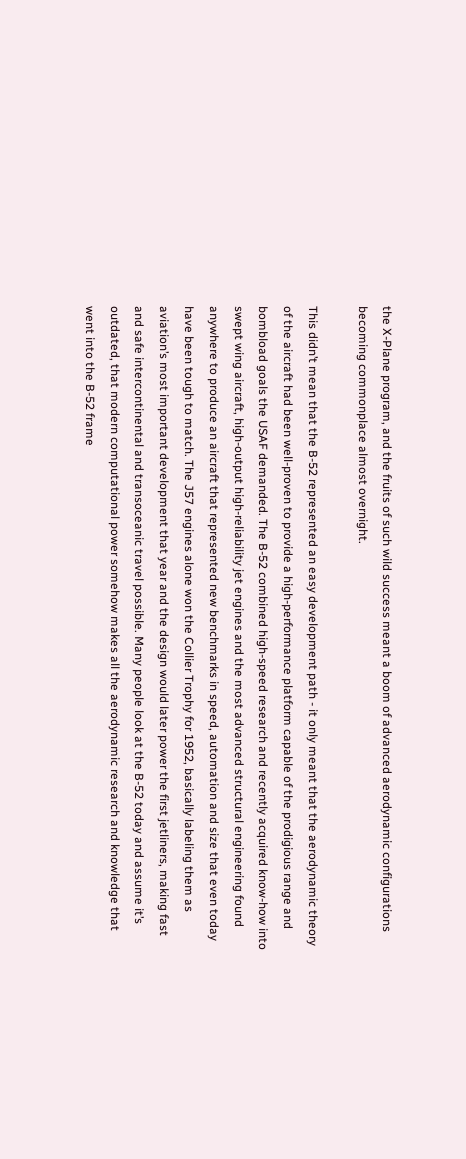the X-Plane program, and the fruits of such wild success meant a boom of advanced aerodynamic configurations becoming commonplace almost overnight.

This didn’t mean that the B-52 represented an easy development path - it only meant that the aerodynamic theory of the aircraft had been well-proven to provide a high-performance platform capable of the prodigious range and bombload goals the USAF demanded. The B-52 combined high-speed research and recently acquired know-how into swept wing aircraft, high-output high-reliability jet engines and the most advanced structural engineering found anywhere to produce an aircraft that represented new benchmarks in speed, automation and size that even today have been tough to match. The J57 engines alone won the Collier Trophy for 1952, basically labeling them as aviation’s most important development that year and the design would later power the first jetliners, making fast and safe intercontinental and transoceanic travel possible. Many people look at the B-52 today and assume it’s outdated, that modern computational power somehow makes all the aerodynamic research and knowledge that went into the B-52 frame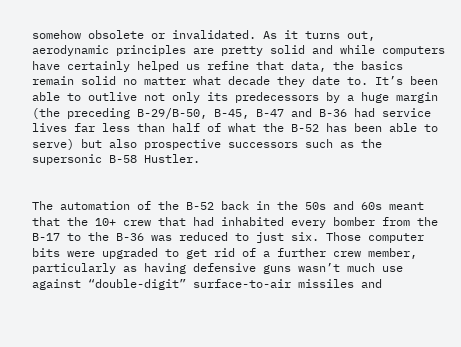somehow obsolete or invalidated. As it turns out, aerodynamic principles are pretty solid and while computers have certainly helped us refine that data, the basics remain solid no matter what decade they date to. It’s been able to outlive not only its predecessors by a huge margin (the preceding B-29/B-50, B-45, B-47 and B-36 had service lives far less than half of what the B-52 has been able to serve) but also prospective successors such as the supersonic B-58 Hustler.


The automation of the B-52 back in the 50s and 60s meant that the 10+ crew that had inhabited every bomber from the B-17 to the B-36 was reduced to just six. Those computer bits were upgraded to get rid of a further crew member, particularly as having defensive guns wasn’t much use against “double-digit” surface-to-air missiles and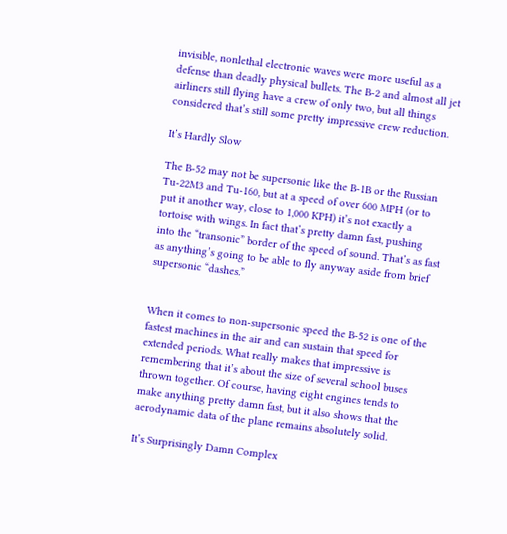invisible, nonlethal electronic waves were more useful as a defense than deadly physical bullets. The B-2 and almost all jet airliners still flying have a crew of only two, but all things considered that’s still some pretty impressive crew reduction.

It’s Hardly Slow

The B-52 may not be supersonic like the B-1B or the Russian Tu-22M3 and Tu-160, but at a speed of over 600 MPH (or to put it another way, close to 1,000 KPH) it’s not exactly a tortoise with wings. In fact that’s pretty damn fast, pushing into the “transonic” border of the speed of sound. That’s as fast as anything’s going to be able to fly anyway aside from brief supersonic “dashes.”


When it comes to non-supersonic speed the B-52 is one of the fastest machines in the air and can sustain that speed for extended periods. What really makes that impressive is remembering that it’s about the size of several school buses thrown together. Of course, having eight engines tends to make anything pretty damn fast, but it also shows that the aerodynamic data of the plane remains absolutely solid.

It’s Surprisingly Damn Complex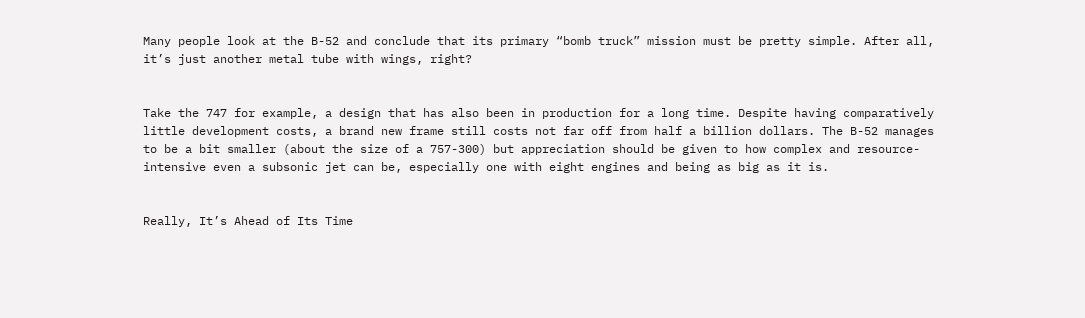Many people look at the B-52 and conclude that its primary “bomb truck” mission must be pretty simple. After all, it’s just another metal tube with wings, right?


Take the 747 for example, a design that has also been in production for a long time. Despite having comparatively little development costs, a brand new frame still costs not far off from half a billion dollars. The B-52 manages to be a bit smaller (about the size of a 757-300) but appreciation should be given to how complex and resource-intensive even a subsonic jet can be, especially one with eight engines and being as big as it is.


Really, It’s Ahead of Its Time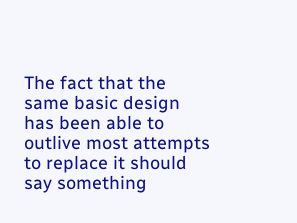The fact that the same basic design has been able to outlive most attempts to replace it should say something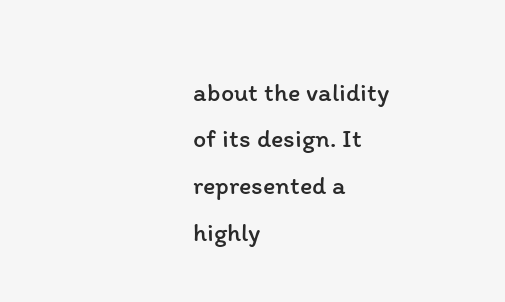about the validity of its design. It represented a highly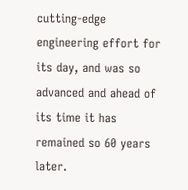cutting-edge engineering effort for its day, and was so advanced and ahead of its time it has remained so 60 years later.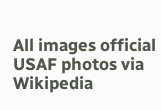All images official USAF photos via Wikipedia